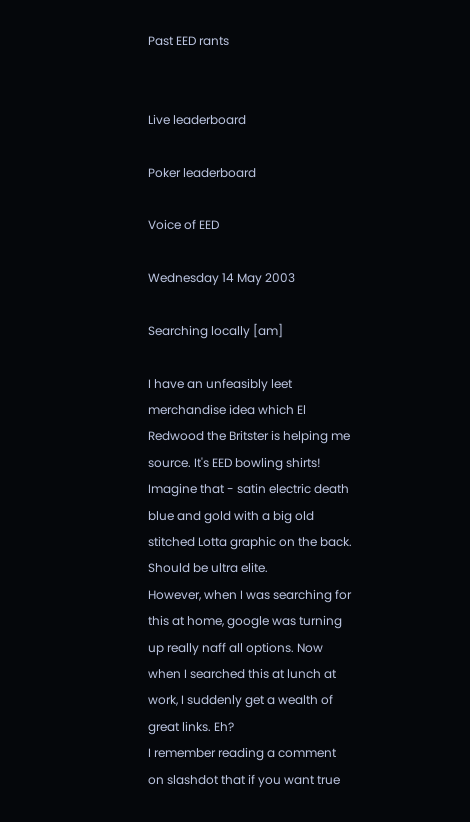Past EED rants


Live leaderboard

Poker leaderboard

Voice of EED

Wednesday 14 May 2003

Searching locally [am]

I have an unfeasibly leet merchandise idea which El Redwood the Britster is helping me source. It's EED bowling shirts! Imagine that - satin electric death blue and gold with a big old stitched Lotta graphic on the back. Should be ultra elite.
However, when I was searching for this at home, google was turning up really naff all options. Now when I searched this at lunch at work, I suddenly get a wealth of great links. Eh?
I remember reading a comment on slashdot that if you want true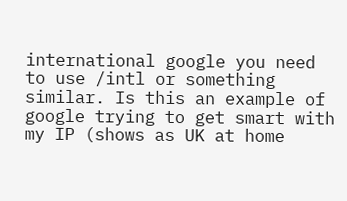international google you need to use /intl or something similar. Is this an example of google trying to get smart with my IP (shows as UK at home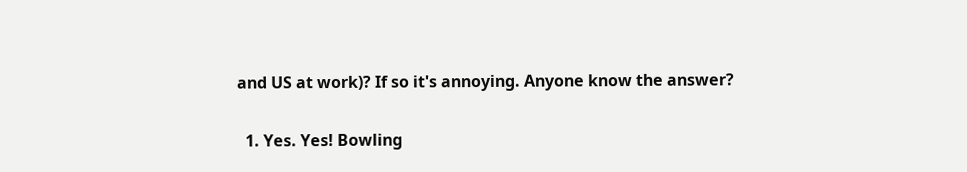and US at work)? If so it's annoying. Anyone know the answer?


  1. Yes. Yes! Bowling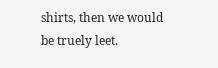shirts, then we would be truely leet.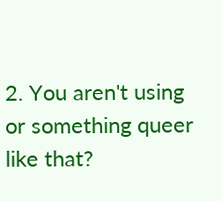2. You aren't using or something queer like that?